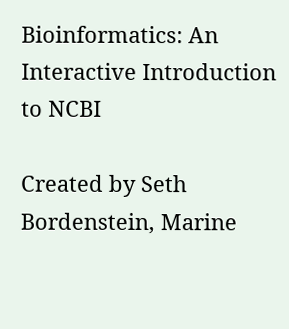Bioinformatics: An Interactive Introduction to NCBI

Created by Seth Bordenstein, Marine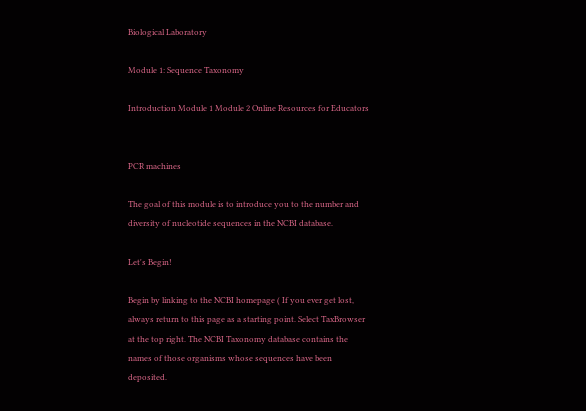Biological Laboratory

Module 1: Sequence Taxonomy

Introduction Module 1 Module 2 Online Resources for Educators


PCR machines

The goal of this module is to introduce you to the number and diversity of nucleotide sequences in the NCBI database.

Let's Begin!

Begin by linking to the NCBI homepage ( If you ever get lost, always return to this page as a starting point. Select TaxBrowser at the top right. The NCBI Taxonomy database contains the names of those organisms whose sequences have been deposited.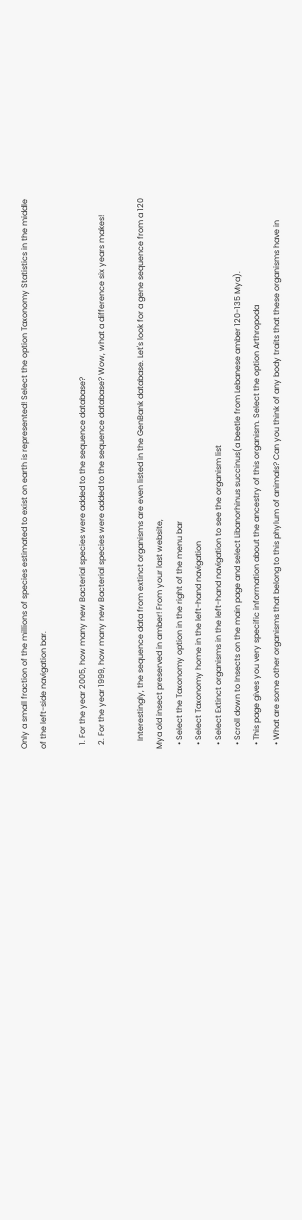Only a small fraction of the millions of species estimated to exist on earth is represented! Select the option Taxonomy Statistics in the middle of the left-side navigation bar.

  1. For the year 2005, how many new Bacterial species were added to the sequence database?
  2. For the year 1999, how many new Bacterial species were added to the sequence database? Wow, what a difference six years makes!

    Interestingly, the sequence data from extinct organisms are even listed in the GenBank database. Let's look for a gene sequence from a 120 Mya old insect preserved in amber! From your last website,
  • Select the Taxonomy option in the right of the menu bar
  • Select Taxonomy home in the left-hand navigation
  • Select Extinct organisms in the left-hand navigation to see the organism list
  • Scroll down to Insects on the main page and select Libanorhinus succinus(a beetle from Lebanese amber 120-135 Mya).
  • This page gives you very specific information about the ancestry of this organism. Select the option Arthropoda
  • What are some other organisms that belong to this phylum of animals? Can you think of any body traits that these organisms have in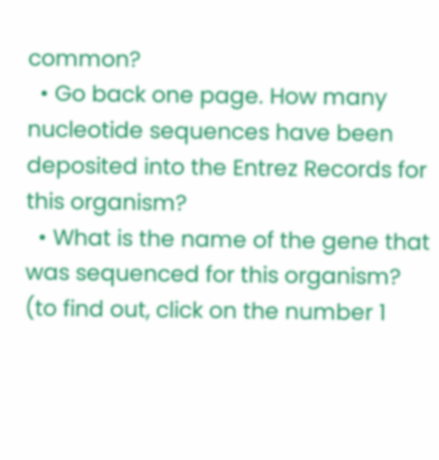common?
  • Go back one page. How many nucleotide sequences have been deposited into the Entrez Records for this organism?
  • What is the name of the gene that was sequenced for this organism? (to find out, click on the number 1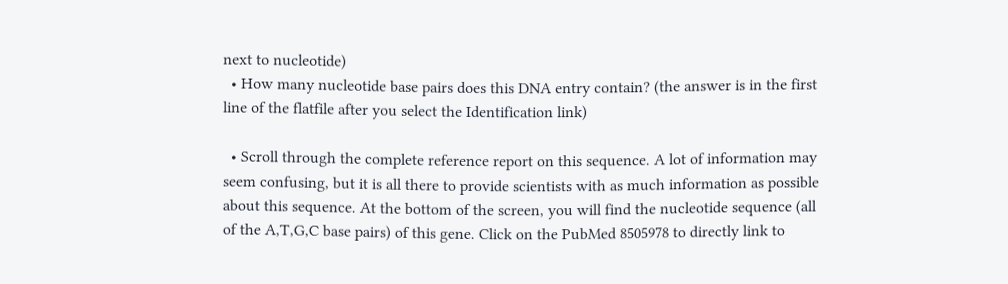next to nucleotide)
  • How many nucleotide base pairs does this DNA entry contain? (the answer is in the first line of the flatfile after you select the Identification link)

  • Scroll through the complete reference report on this sequence. A lot of information may seem confusing, but it is all there to provide scientists with as much information as possible about this sequence. At the bottom of the screen, you will find the nucleotide sequence (all of the A,T,G,C base pairs) of this gene. Click on the PubMed 8505978 to directly link to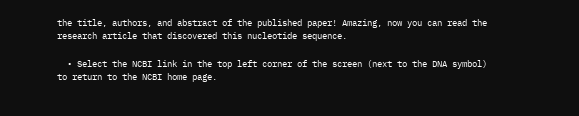the title, authors, and abstract of the published paper! Amazing, now you can read the research article that discovered this nucleotide sequence.

  • Select the NCBI link in the top left corner of the screen (next to the DNA symbol) to return to the NCBI home page.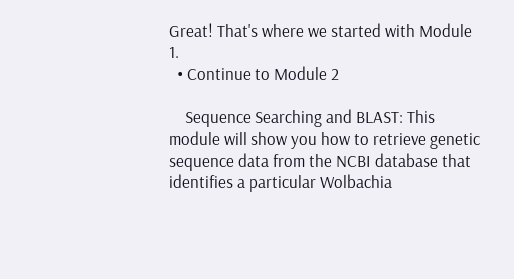Great! That's where we started with Module 1.
  • Continue to Module 2

    Sequence Searching and BLAST: This module will show you how to retrieve genetic sequence data from the NCBI database that identifies a particular Wolbachia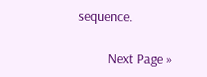sequence.

          Next Page »